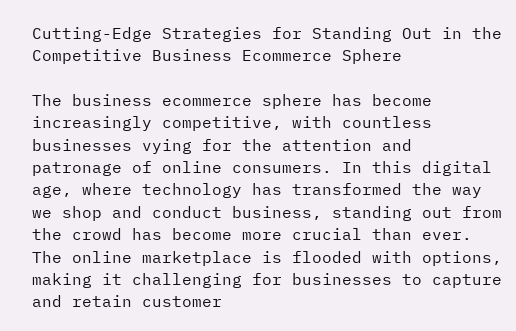Cutting-Edge Strategies for Standing Out in the Competitive Business Ecommerce Sphere

The business ecommerce sphere has become increasingly competitive, with countless businesses vying for the attention and patronage of online consumers. In this digital age, where technology has transformed the way we shop and conduct business, standing out from the crowd has become more crucial than ever. The online marketplace is flooded with options, making it challenging for businesses to capture and retain customer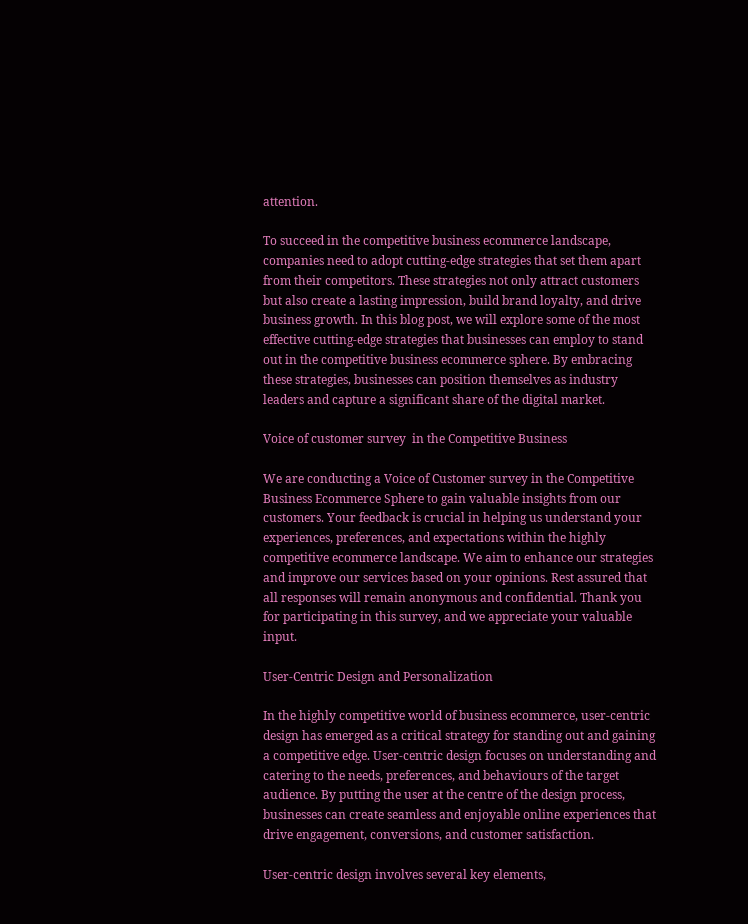attention.

To succeed in the competitive business ecommerce landscape, companies need to adopt cutting-edge strategies that set them apart from their competitors. These strategies not only attract customers but also create a lasting impression, build brand loyalty, and drive business growth. In this blog post, we will explore some of the most effective cutting-edge strategies that businesses can employ to stand out in the competitive business ecommerce sphere. By embracing these strategies, businesses can position themselves as industry leaders and capture a significant share of the digital market.

Voice of customer survey  in the Competitive Business

We are conducting a Voice of Customer survey in the Competitive Business Ecommerce Sphere to gain valuable insights from our customers. Your feedback is crucial in helping us understand your experiences, preferences, and expectations within the highly competitive ecommerce landscape. We aim to enhance our strategies and improve our services based on your opinions. Rest assured that all responses will remain anonymous and confidential. Thank you for participating in this survey, and we appreciate your valuable input.

User-Centric Design and Personalization

In the highly competitive world of business ecommerce, user-centric design has emerged as a critical strategy for standing out and gaining a competitive edge. User-centric design focuses on understanding and catering to the needs, preferences, and behaviours of the target audience. By putting the user at the centre of the design process, businesses can create seamless and enjoyable online experiences that drive engagement, conversions, and customer satisfaction.

User-centric design involves several key elements,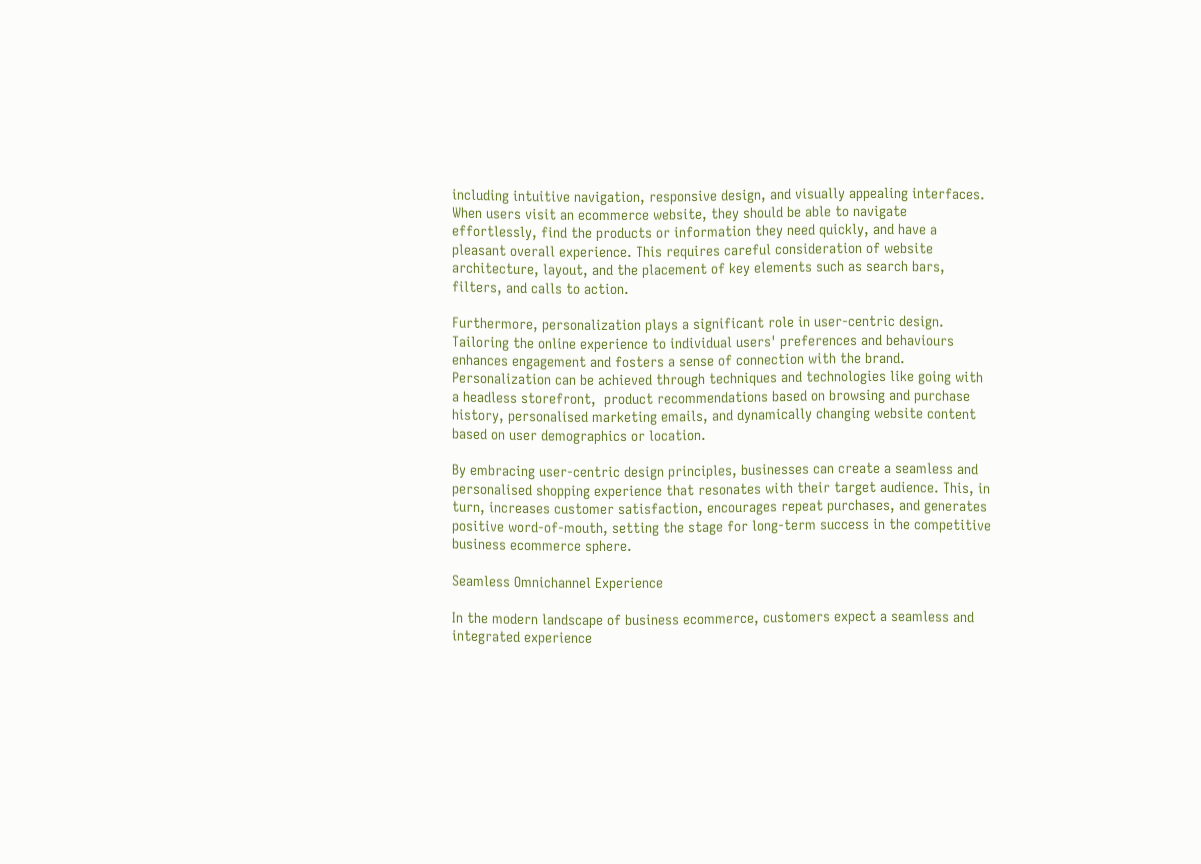including intuitive navigation, responsive design, and visually appealing interfaces. When users visit an ecommerce website, they should be able to navigate effortlessly, find the products or information they need quickly, and have a pleasant overall experience. This requires careful consideration of website architecture, layout, and the placement of key elements such as search bars, filters, and calls to action.

Furthermore, personalization plays a significant role in user-centric design. Tailoring the online experience to individual users' preferences and behaviours enhances engagement and fosters a sense of connection with the brand. Personalization can be achieved through techniques and technologies like going with a headless storefront,  product recommendations based on browsing and purchase history, personalised marketing emails, and dynamically changing website content based on user demographics or location.

By embracing user-centric design principles, businesses can create a seamless and personalised shopping experience that resonates with their target audience. This, in turn, increases customer satisfaction, encourages repeat purchases, and generates positive word-of-mouth, setting the stage for long-term success in the competitive business ecommerce sphere.

Seamless Omnichannel Experience

In the modern landscape of business ecommerce, customers expect a seamless and integrated experience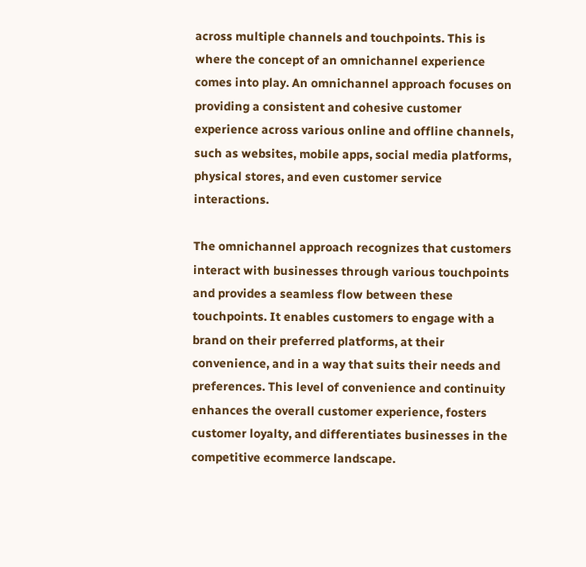across multiple channels and touchpoints. This is where the concept of an omnichannel experience comes into play. An omnichannel approach focuses on providing a consistent and cohesive customer experience across various online and offline channels, such as websites, mobile apps, social media platforms, physical stores, and even customer service interactions.

The omnichannel approach recognizes that customers interact with businesses through various touchpoints and provides a seamless flow between these touchpoints. It enables customers to engage with a brand on their preferred platforms, at their convenience, and in a way that suits their needs and preferences. This level of convenience and continuity enhances the overall customer experience, fosters customer loyalty, and differentiates businesses in the competitive ecommerce landscape.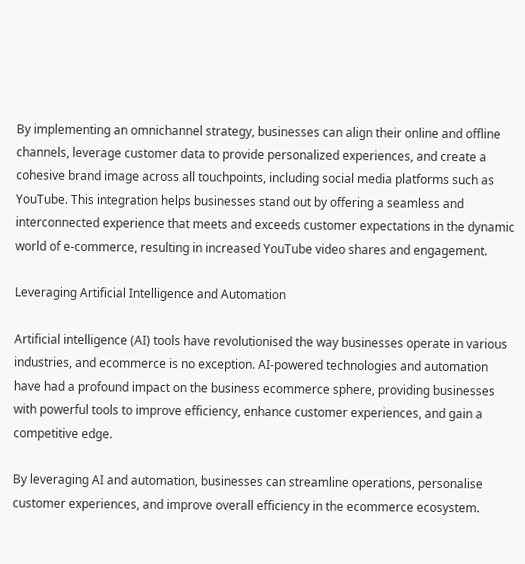By implementing an omnichannel strategy, businesses can align their online and offline channels, leverage customer data to provide personalized experiences, and create a cohesive brand image across all touchpoints, including social media platforms such as YouTube. This integration helps businesses stand out by offering a seamless and interconnected experience that meets and exceeds customer expectations in the dynamic world of e-commerce, resulting in increased YouTube video shares and engagement.

Leveraging Artificial Intelligence and Automation

Artificial intelligence (AI) tools have revolutionised the way businesses operate in various industries, and ecommerce is no exception. AI-powered technologies and automation have had a profound impact on the business ecommerce sphere, providing businesses with powerful tools to improve efficiency, enhance customer experiences, and gain a competitive edge.

By leveraging AI and automation, businesses can streamline operations, personalise customer experiences, and improve overall efficiency in the ecommerce ecosystem.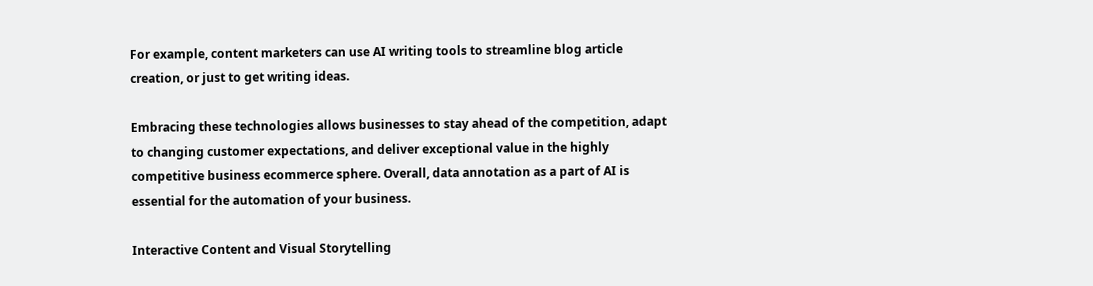For example, content marketers can use AI writing tools to streamline blog article creation, or just to get writing ideas.

Embracing these technologies allows businesses to stay ahead of the competition, adapt to changing customer expectations, and deliver exceptional value in the highly competitive business ecommerce sphere. Overall, data annotation as a part of AI is essential for the automation of your business.

Interactive Content and Visual Storytelling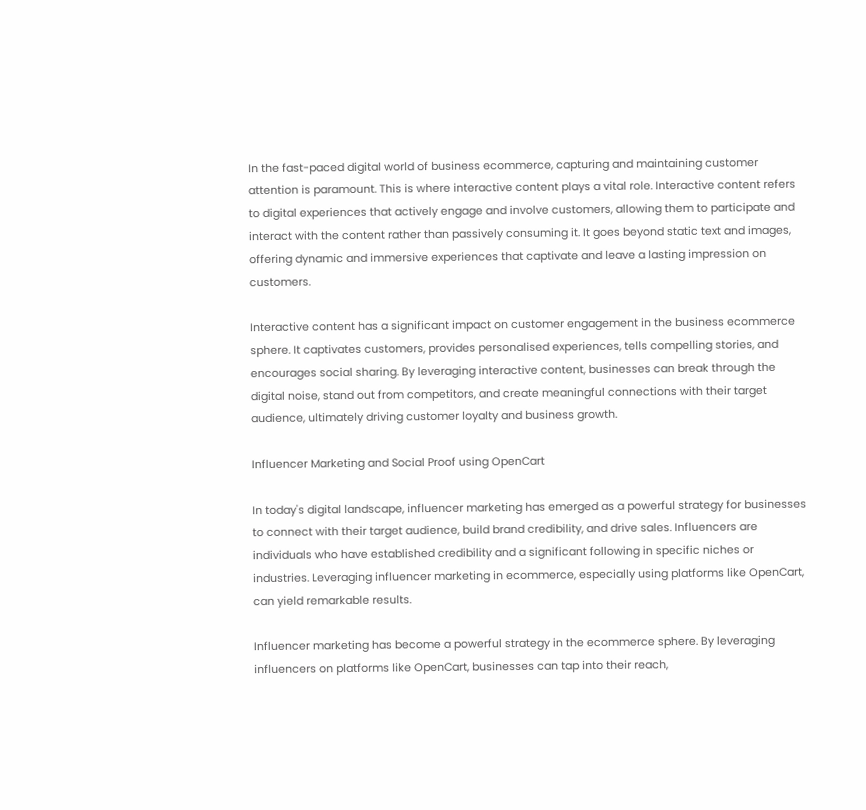In the fast-paced digital world of business ecommerce, capturing and maintaining customer attention is paramount. This is where interactive content plays a vital role. Interactive content refers to digital experiences that actively engage and involve customers, allowing them to participate and interact with the content rather than passively consuming it. It goes beyond static text and images, offering dynamic and immersive experiences that captivate and leave a lasting impression on customers.

Interactive content has a significant impact on customer engagement in the business ecommerce sphere. It captivates customers, provides personalised experiences, tells compelling stories, and encourages social sharing. By leveraging interactive content, businesses can break through the digital noise, stand out from competitors, and create meaningful connections with their target audience, ultimately driving customer loyalty and business growth.

Influencer Marketing and Social Proof using OpenCart

In today's digital landscape, influencer marketing has emerged as a powerful strategy for businesses to connect with their target audience, build brand credibility, and drive sales. Influencers are individuals who have established credibility and a significant following in specific niches or industries. Leveraging influencer marketing in ecommerce, especially using platforms like OpenCart, can yield remarkable results.

Influencer marketing has become a powerful strategy in the ecommerce sphere. By leveraging influencers on platforms like OpenCart, businesses can tap into their reach,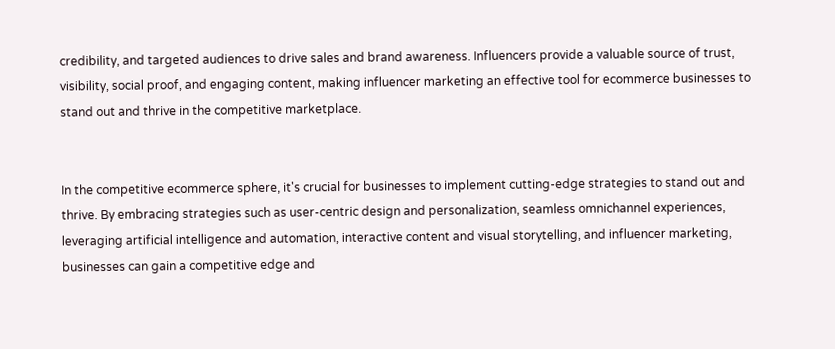credibility, and targeted audiences to drive sales and brand awareness. Influencers provide a valuable source of trust, visibility, social proof, and engaging content, making influencer marketing an effective tool for ecommerce businesses to stand out and thrive in the competitive marketplace.


In the competitive ecommerce sphere, it's crucial for businesses to implement cutting-edge strategies to stand out and thrive. By embracing strategies such as user-centric design and personalization, seamless omnichannel experiences, leveraging artificial intelligence and automation, interactive content and visual storytelling, and influencer marketing, businesses can gain a competitive edge and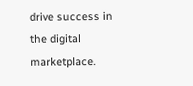drive success in the digital marketplace.